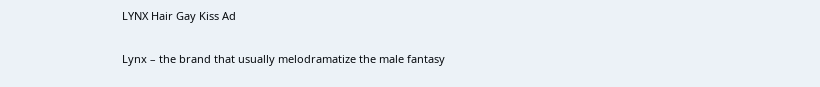LYNX Hair Gay Kiss Ad

Lynx – the brand that usually melodramatize the male fantasy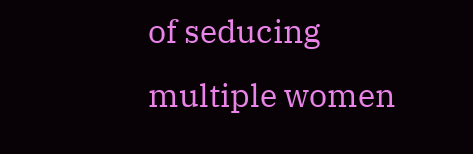of seducing multiple women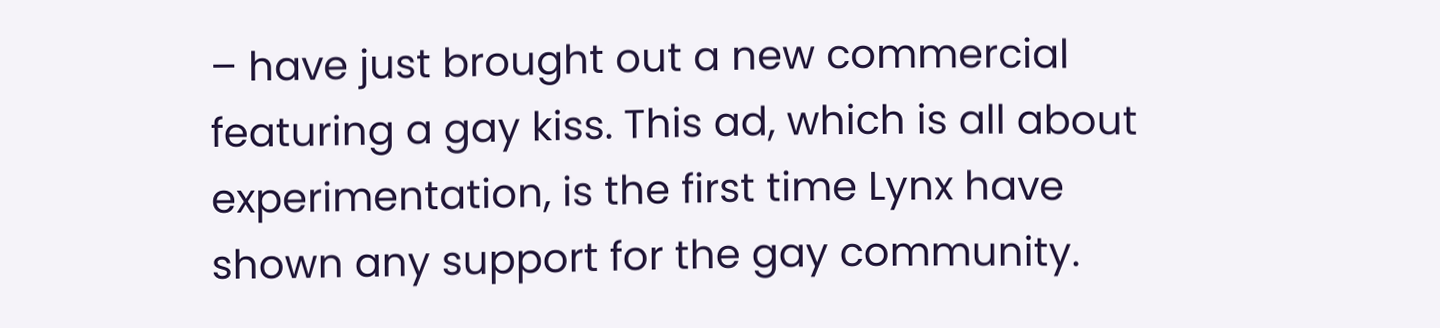– have just brought out a new commercial featuring a gay kiss. This ad, which is all about experimentation, is the first time Lynx have shown any support for the gay community.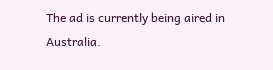The ad is currently being aired in Australia.